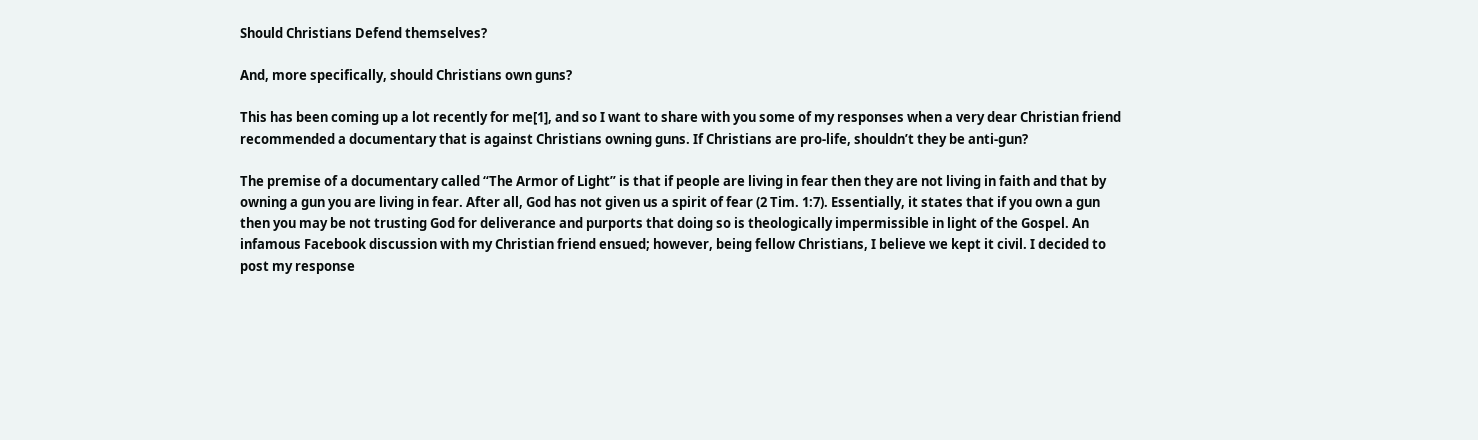Should Christians Defend themselves?

And, more specifically, should Christians own guns?

This has been coming up a lot recently for me[1], and so I want to share with you some of my responses when a very dear Christian friend recommended a documentary that is against Christians owning guns. If Christians are pro-life, shouldn’t they be anti-gun?

The premise of a documentary called “The Armor of Light” is that if people are living in fear then they are not living in faith and that by owning a gun you are living in fear. After all, God has not given us a spirit of fear (2 Tim. 1:7). Essentially, it states that if you own a gun then you may be not trusting God for deliverance and purports that doing so is theologically impermissible in light of the Gospel. An infamous Facebook discussion with my Christian friend ensued; however, being fellow Christians, I believe we kept it civil. I decided to post my response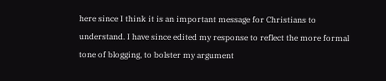here since I think it is an important message for Christians to understand. I have since edited my response to reflect the more formal tone of blogging, to bolster my argument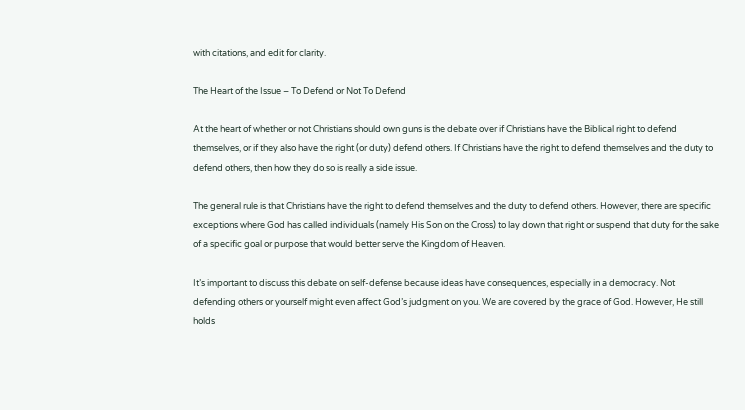with citations, and edit for clarity.

The Heart of the Issue – To Defend or Not To Defend

At the heart of whether or not Christians should own guns is the debate over if Christians have the Biblical right to defend themselves, or if they also have the right (or duty) defend others. If Christians have the right to defend themselves and the duty to defend others, then how they do so is really a side issue.

The general rule is that Christians have the right to defend themselves and the duty to defend others. However, there are specific exceptions where God has called individuals (namely His Son on the Cross) to lay down that right or suspend that duty for the sake of a specific goal or purpose that would better serve the Kingdom of Heaven.

It’s important to discuss this debate on self-defense because ideas have consequences, especially in a democracy. Not defending others or yourself might even affect God’s judgment on you. We are covered by the grace of God. However, He still holds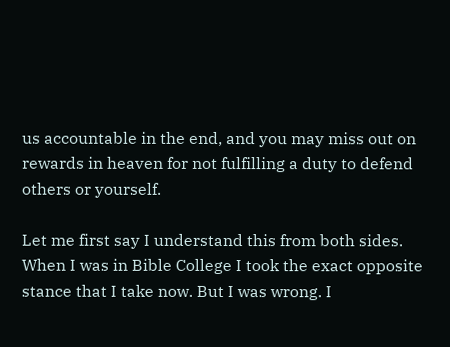us accountable in the end, and you may miss out on rewards in heaven for not fulfilling a duty to defend others or yourself.

Let me first say I understand this from both sides. When I was in Bible College I took the exact opposite stance that I take now. But I was wrong. I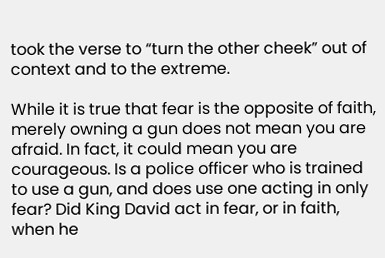took the verse to “turn the other cheek” out of context and to the extreme.

While it is true that fear is the opposite of faith, merely owning a gun does not mean you are afraid. In fact, it could mean you are courageous. Is a police officer who is trained to use a gun, and does use one acting in only fear? Did King David act in fear, or in faith, when he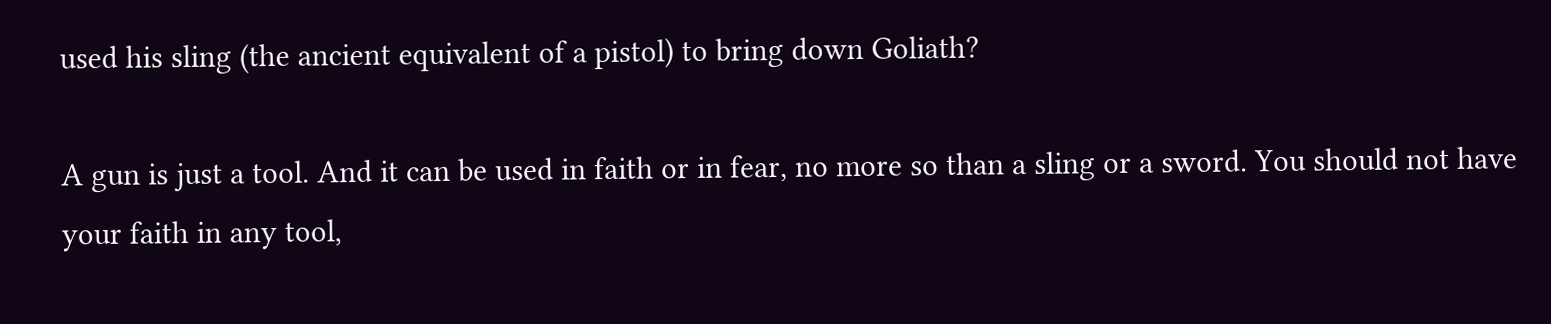used his sling (the ancient equivalent of a pistol) to bring down Goliath?

A gun is just a tool. And it can be used in faith or in fear, no more so than a sling or a sword. You should not have your faith in any tool,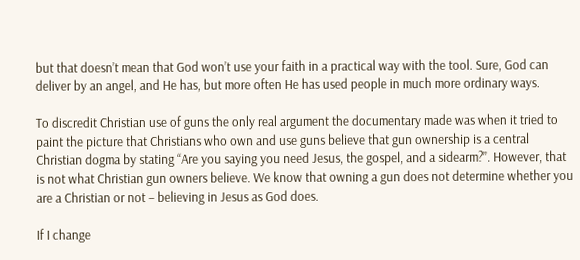but that doesn’t mean that God won’t use your faith in a practical way with the tool. Sure, God can deliver by an angel, and He has, but more often He has used people in much more ordinary ways.

To discredit Christian use of guns the only real argument the documentary made was when it tried to paint the picture that Christians who own and use guns believe that gun ownership is a central Christian dogma by stating “Are you saying you need Jesus, the gospel, and a sidearm?”. However, that is not what Christian gun owners believe. We know that owning a gun does not determine whether you are a Christian or not – believing in Jesus as God does.

If I change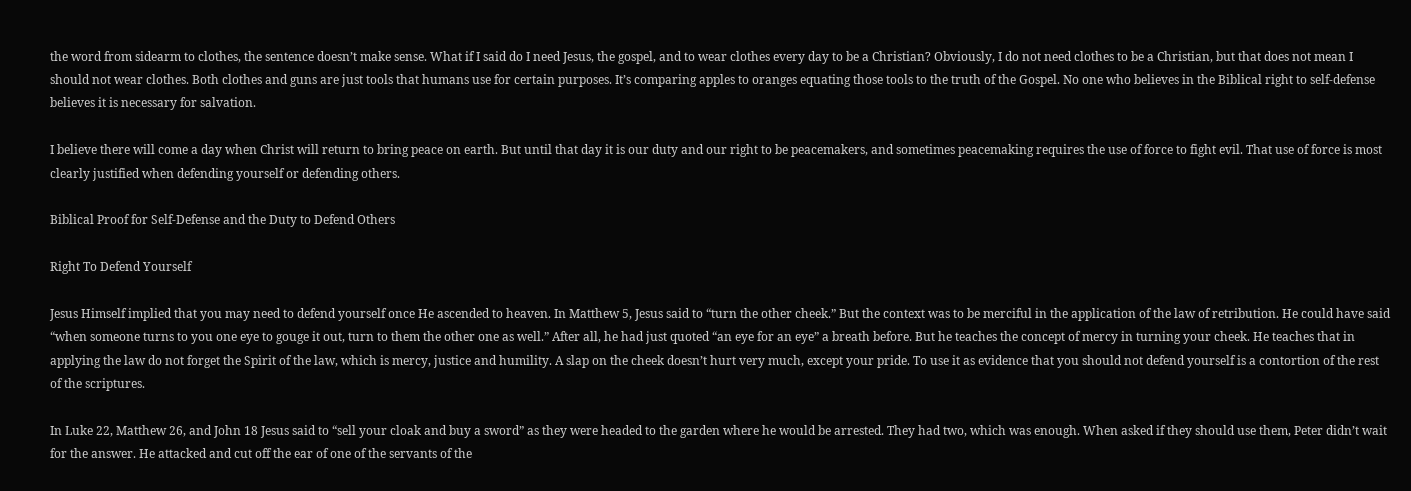the word from sidearm to clothes, the sentence doesn’t make sense. What if I said do I need Jesus, the gospel, and to wear clothes every day to be a Christian? Obviously, I do not need clothes to be a Christian, but that does not mean I should not wear clothes. Both clothes and guns are just tools that humans use for certain purposes. It’s comparing apples to oranges equating those tools to the truth of the Gospel. No one who believes in the Biblical right to self-defense believes it is necessary for salvation.

I believe there will come a day when Christ will return to bring peace on earth. But until that day it is our duty and our right to be peacemakers, and sometimes peacemaking requires the use of force to fight evil. That use of force is most clearly justified when defending yourself or defending others.

Biblical Proof for Self-Defense and the Duty to Defend Others

Right To Defend Yourself

Jesus Himself implied that you may need to defend yourself once He ascended to heaven. In Matthew 5, Jesus said to “turn the other cheek.” But the context was to be merciful in the application of the law of retribution. He could have said “when someone turns to you one eye to gouge it out, turn to them the other one as well.” After all, he had just quoted “an eye for an eye” a breath before. But he teaches the concept of mercy in turning your cheek. He teaches that in applying the law do not forget the Spirit of the law, which is mercy, justice and humility. A slap on the cheek doesn’t hurt very much, except your pride. To use it as evidence that you should not defend yourself is a contortion of the rest of the scriptures.

In Luke 22, Matthew 26, and John 18 Jesus said to “sell your cloak and buy a sword” as they were headed to the garden where he would be arrested. They had two, which was enough. When asked if they should use them, Peter didn’t wait for the answer. He attacked and cut off the ear of one of the servants of the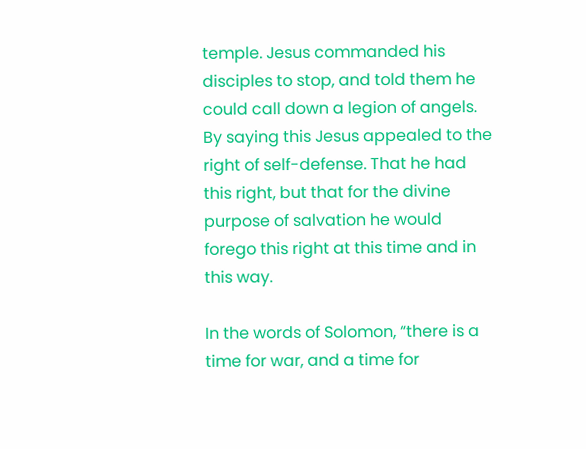temple. Jesus commanded his disciples to stop, and told them he could call down a legion of angels. By saying this Jesus appealed to the right of self-defense. That he had this right, but that for the divine purpose of salvation he would forego this right at this time and in this way.

In the words of Solomon, “there is a time for war, and a time for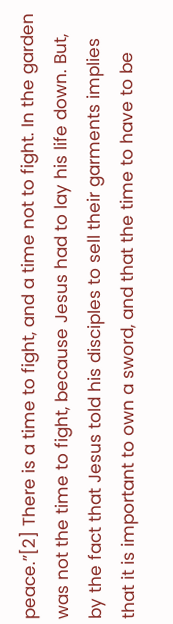peace.”[2] There is a time to fight, and a time not to fight. In the garden was not the time to fight, because Jesus had to lay his life down. But, by the fact that Jesus told his disciples to sell their garments implies that it is important to own a sword, and that the time to have to be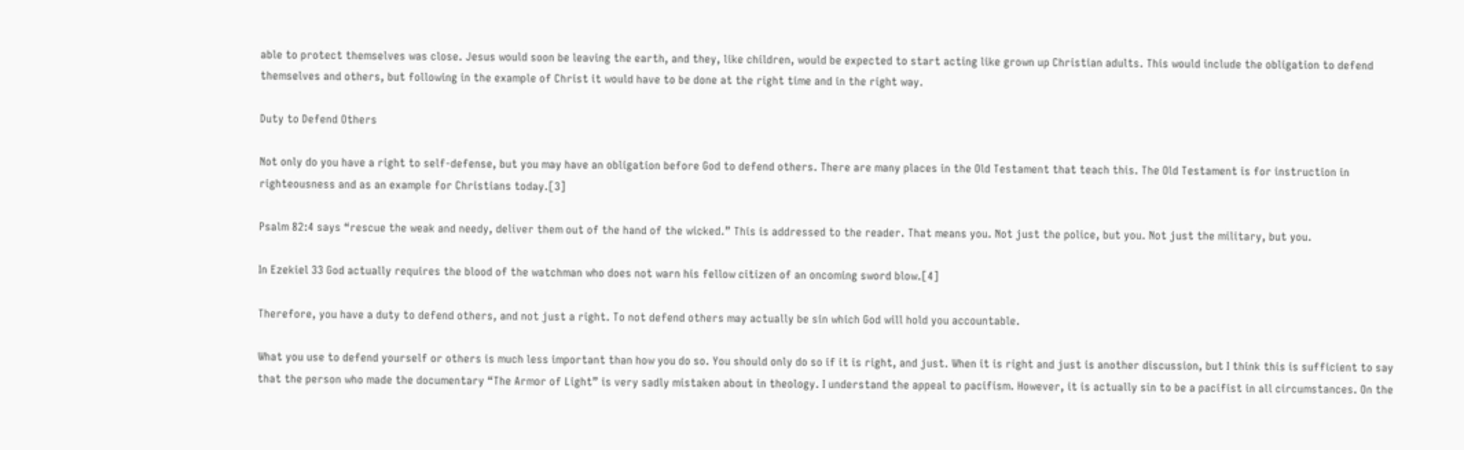able to protect themselves was close. Jesus would soon be leaving the earth, and they, like children, would be expected to start acting like grown up Christian adults. This would include the obligation to defend themselves and others, but following in the example of Christ it would have to be done at the right time and in the right way.

Duty to Defend Others

Not only do you have a right to self-defense, but you may have an obligation before God to defend others. There are many places in the Old Testament that teach this. The Old Testament is for instruction in righteousness and as an example for Christians today.[3]

Psalm 82:4 says “rescue the weak and needy, deliver them out of the hand of the wicked.” This is addressed to the reader. That means you. Not just the police, but you. Not just the military, but you.

In Ezekiel 33 God actually requires the blood of the watchman who does not warn his fellow citizen of an oncoming sword blow.[4]

Therefore, you have a duty to defend others, and not just a right. To not defend others may actually be sin which God will hold you accountable.

What you use to defend yourself or others is much less important than how you do so. You should only do so if it is right, and just. When it is right and just is another discussion, but I think this is sufficient to say that the person who made the documentary “The Armor of Light” is very sadly mistaken about in theology. I understand the appeal to pacifism. However, it is actually sin to be a pacifist in all circumstances. On the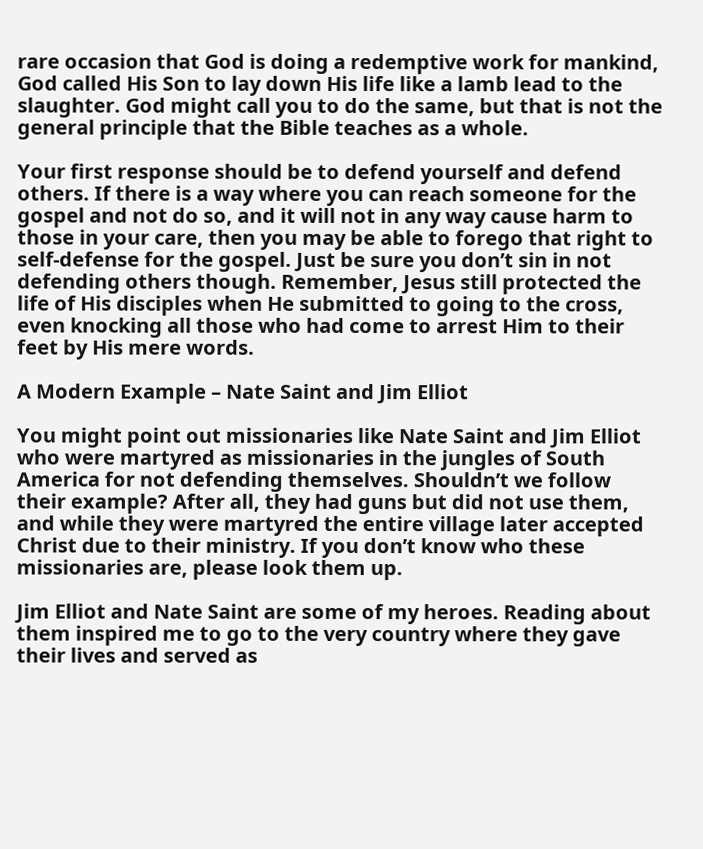rare occasion that God is doing a redemptive work for mankind, God called His Son to lay down His life like a lamb lead to the slaughter. God might call you to do the same, but that is not the general principle that the Bible teaches as a whole.

Your first response should be to defend yourself and defend others. If there is a way where you can reach someone for the gospel and not do so, and it will not in any way cause harm to those in your care, then you may be able to forego that right to self-defense for the gospel. Just be sure you don’t sin in not defending others though. Remember, Jesus still protected the life of His disciples when He submitted to going to the cross, even knocking all those who had come to arrest Him to their feet by His mere words.

A Modern Example – Nate Saint and Jim Elliot

You might point out missionaries like Nate Saint and Jim Elliot who were martyred as missionaries in the jungles of South America for not defending themselves. Shouldn’t we follow their example? After all, they had guns but did not use them, and while they were martyred the entire village later accepted Christ due to their ministry. If you don’t know who these missionaries are, please look them up.

Jim Elliot and Nate Saint are some of my heroes. Reading about them inspired me to go to the very country where they gave their lives and served as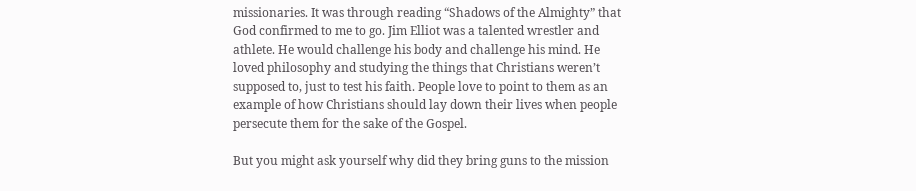missionaries. It was through reading “Shadows of the Almighty” that God confirmed to me to go. Jim Elliot was a talented wrestler and athlete. He would challenge his body and challenge his mind. He loved philosophy and studying the things that Christians weren’t supposed to, just to test his faith. People love to point to them as an example of how Christians should lay down their lives when people persecute them for the sake of the Gospel.

But you might ask yourself why did they bring guns to the mission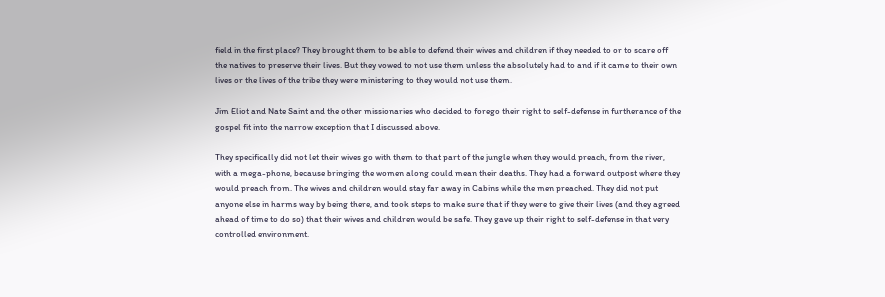field in the first place? They brought them to be able to defend their wives and children if they needed to or to scare off the natives to preserve their lives. But they vowed to not use them unless the absolutely had to and if it came to their own lives or the lives of the tribe they were ministering to they would not use them.

Jim Eliot and Nate Saint and the other missionaries who decided to forego their right to self-defense in furtherance of the gospel fit into the narrow exception that I discussed above.

They specifically did not let their wives go with them to that part of the jungle when they would preach, from the river, with a mega-phone, because bringing the women along could mean their deaths. They had a forward outpost where they would preach from. The wives and children would stay far away in Cabins while the men preached. They did not put anyone else in harms way by being there, and took steps to make sure that if they were to give their lives (and they agreed ahead of time to do so) that their wives and children would be safe. They gave up their right to self-defense in that very controlled environment.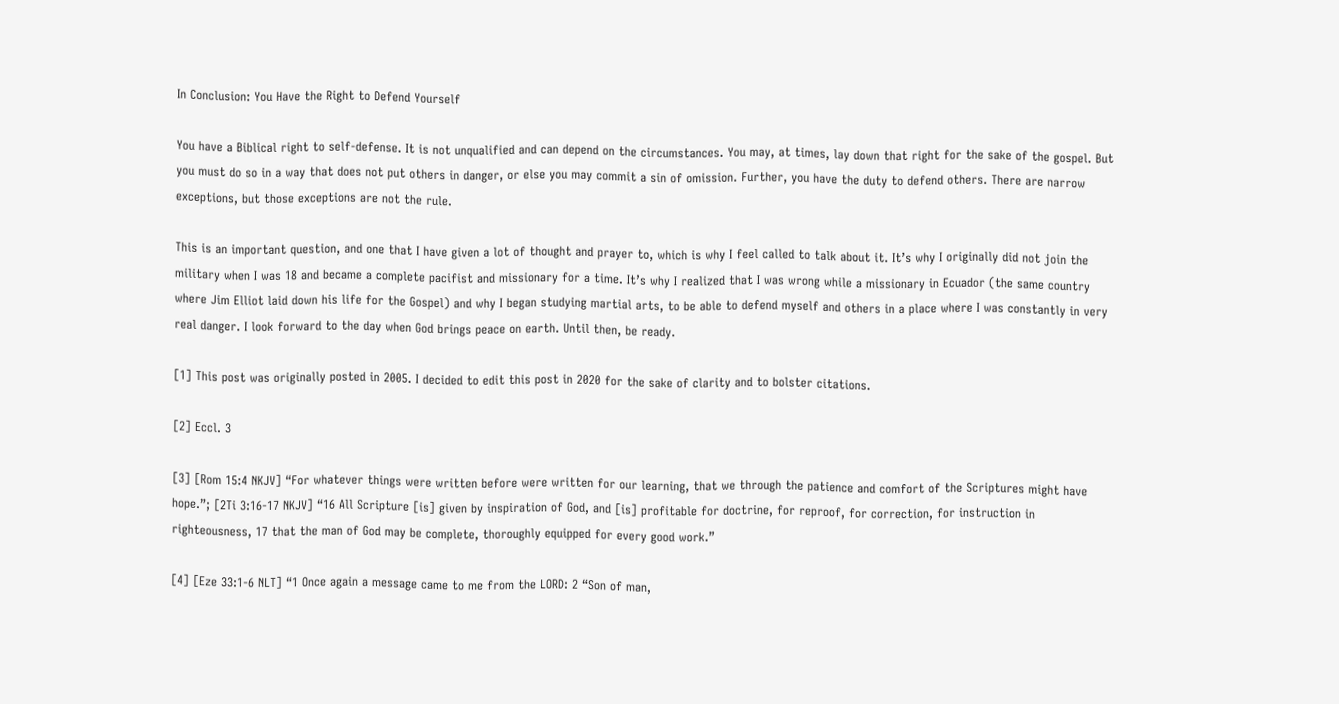In Conclusion: You Have the Right to Defend Yourself

You have a Biblical right to self-defense. It is not unqualified and can depend on the circumstances. You may, at times, lay down that right for the sake of the gospel. But you must do so in a way that does not put others in danger, or else you may commit a sin of omission. Further, you have the duty to defend others. There are narrow exceptions, but those exceptions are not the rule.

This is an important question, and one that I have given a lot of thought and prayer to, which is why I feel called to talk about it. It’s why I originally did not join the military when I was 18 and became a complete pacifist and missionary for a time. It’s why I realized that I was wrong while a missionary in Ecuador (the same country where Jim Elliot laid down his life for the Gospel) and why I began studying martial arts, to be able to defend myself and others in a place where I was constantly in very real danger. I look forward to the day when God brings peace on earth. Until then, be ready.

[1] This post was originally posted in 2005. I decided to edit this post in 2020 for the sake of clarity and to bolster citations.

[2] Eccl. 3

[3] [Rom 15:4 NKJV] “For whatever things were written before were written for our learning, that we through the patience and comfort of the Scriptures might have hope.”; [2Ti 3:16-17 NKJV] “16 All Scripture [is] given by inspiration of God, and [is] profitable for doctrine, for reproof, for correction, for instruction in righteousness, 17 that the man of God may be complete, thoroughly equipped for every good work.”

[4] [Eze 33:1-6 NLT] “1 Once again a message came to me from the LORD: 2 “Son of man,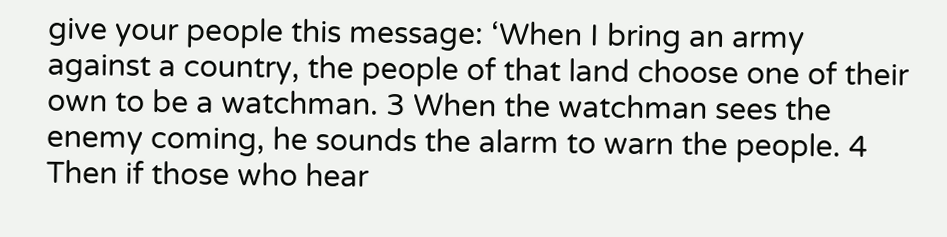give your people this message: ‘When I bring an army against a country, the people of that land choose one of their own to be a watchman. 3 When the watchman sees the enemy coming, he sounds the alarm to warn the people. 4 Then if those who hear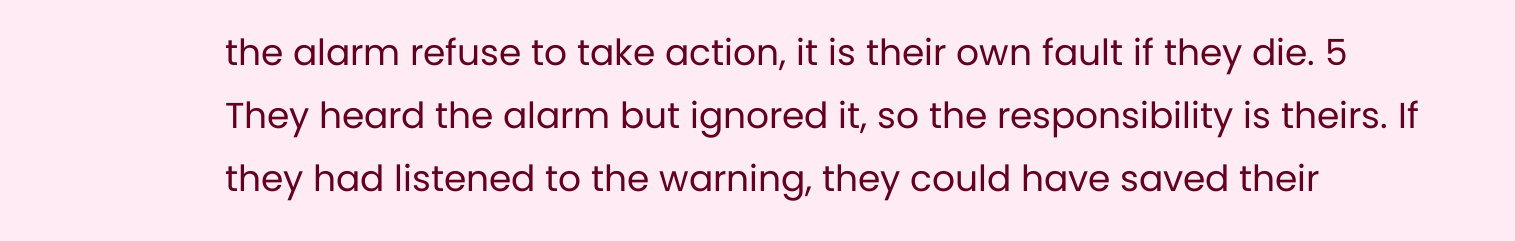the alarm refuse to take action, it is their own fault if they die. 5 They heard the alarm but ignored it, so the responsibility is theirs. If they had listened to the warning, they could have saved their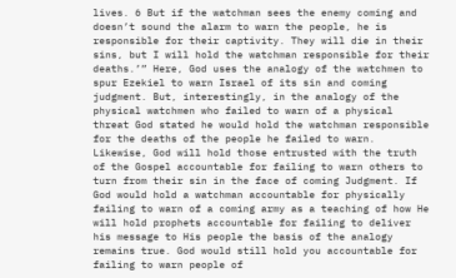lives. 6 But if the watchman sees the enemy coming and doesn’t sound the alarm to warn the people, he is responsible for their captivity. They will die in their sins, but I will hold the watchman responsible for their deaths.’” Here, God uses the analogy of the watchmen to spur Ezekiel to warn Israel of its sin and coming judgment. But, interestingly, in the analogy of the physical watchmen who failed to warn of a physical threat God stated he would hold the watchman responsible for the deaths of the people he failed to warn. Likewise, God will hold those entrusted with the truth of the Gospel accountable for failing to warn others to turn from their sin in the face of coming Judgment. If God would hold a watchman accountable for physically failing to warn of a coming army as a teaching of how He will hold prophets accountable for failing to deliver his message to His people the basis of the analogy remains true. God would still hold you accountable for failing to warn people of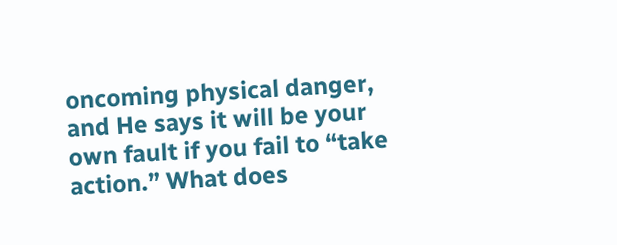oncoming physical danger, and He says it will be your own fault if you fail to “take action.” What does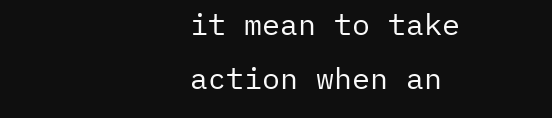it mean to take action when an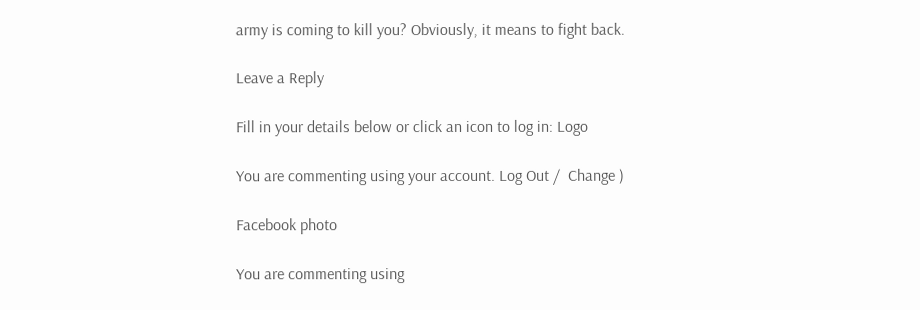army is coming to kill you? Obviously, it means to fight back.

Leave a Reply

Fill in your details below or click an icon to log in: Logo

You are commenting using your account. Log Out /  Change )

Facebook photo

You are commenting using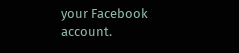your Facebook account.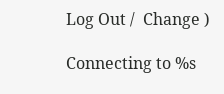Log Out /  Change )

Connecting to %s